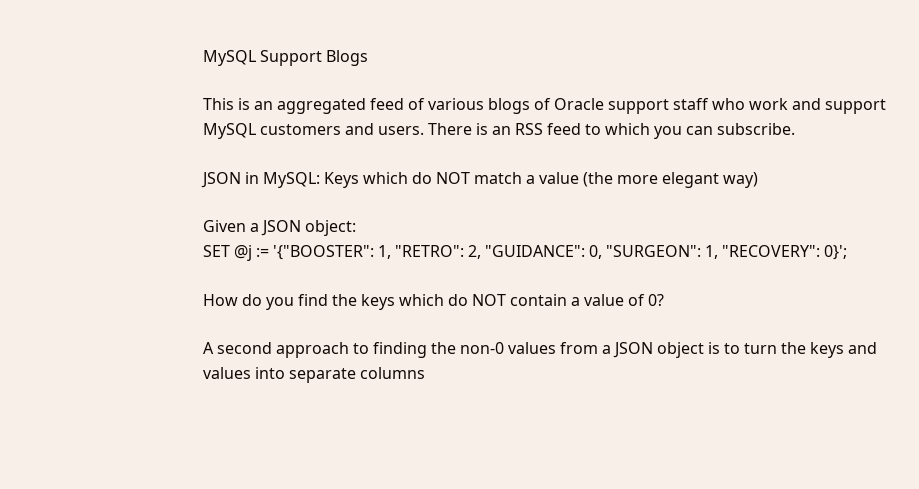MySQL Support Blogs

This is an aggregated feed of various blogs of Oracle support staff who work and support MySQL customers and users. There is an RSS feed to which you can subscribe.

JSON in MySQL: Keys which do NOT match a value (the more elegant way)

Given a JSON object:
SET @j := '{"BOOSTER": 1, "RETRO": 2, "GUIDANCE": 0, "SURGEON": 1, "RECOVERY": 0}';

How do you find the keys which do NOT contain a value of 0?

A second approach to finding the non-0 values from a JSON object is to turn the keys and values into separate columns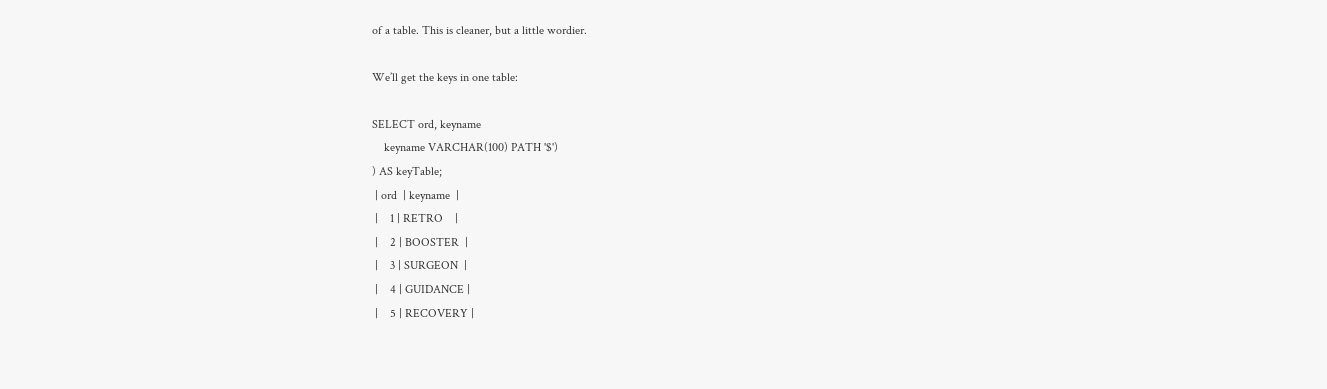of a table. This is cleaner, but a little wordier.

We’ll get the keys in one table:

SELECT ord, keyname
    keyname VARCHAR(100) PATH '$')
) AS keyTable;
 | ord  | keyname  |
 |    1 | RETRO    |
 |    2 | BOOSTER  |
 |    3 | SURGEON  |
 |    4 | GUIDANCE |
 |    5 | RECOVERY |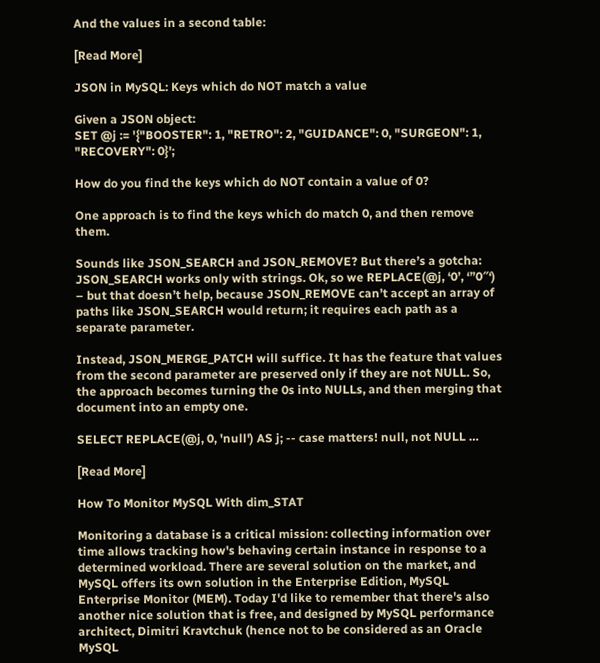And the values in a second table:

[Read More]

JSON in MySQL: Keys which do NOT match a value

Given a JSON object:
SET @j := '{"BOOSTER": 1, "RETRO": 2, "GUIDANCE": 0, "SURGEON": 1, "RECOVERY": 0}';

How do you find the keys which do NOT contain a value of 0?

One approach is to find the keys which do match 0, and then remove them.

Sounds like JSON_SEARCH and JSON_REMOVE? But there’s a gotcha: JSON_SEARCH works only with strings. Ok, so we REPLACE(@j, ‘0’, ‘”0″‘) – but that doesn’t help, because JSON_REMOVE can’t accept an array of paths like JSON_SEARCH would return; it requires each path as a separate parameter.

Instead, JSON_MERGE_PATCH will suffice. It has the feature that values from the second parameter are preserved only if they are not NULL. So, the approach becomes turning the 0s into NULLs, and then merging that document into an empty one.

SELECT REPLACE(@j, 0, 'null') AS j; -- case matters! null, not NULL …

[Read More]

How To Monitor MySQL With dim_STAT

Monitoring a database is a critical mission: collecting information over time allows tracking how's behaving certain instance in response to a determined workload. There are several solution on the market, and MySQL offers its own solution in the Enterprise Edition, MySQL Enterprise Monitor (MEM). Today I'd like to remember that there's also another nice solution that is free, and designed by MySQL performance architect, Dimitri Kravtchuk (hence not to be considered as an Oracle MySQL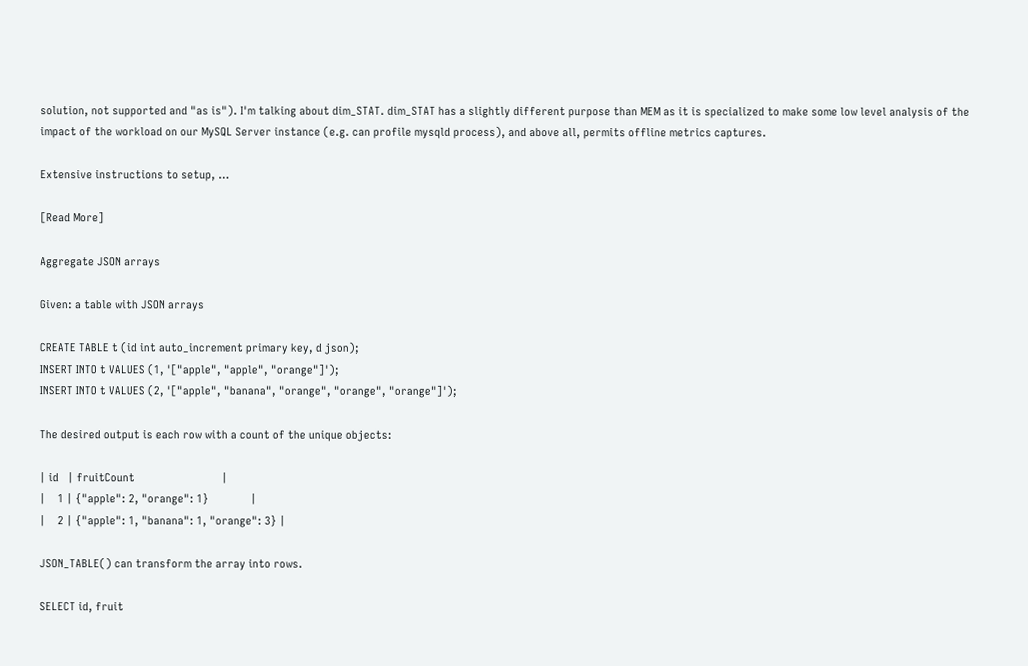solution, not supported and "as is"). I'm talking about dim_STAT. dim_STAT has a slightly different purpose than MEM as it is specialized to make some low level analysis of the impact of the workload on our MySQL Server instance (e.g. can profile mysqld process), and above all, permits offline metrics captures.

Extensive instructions to setup, …

[Read More]

Aggregate JSON arrays

Given: a table with JSON arrays

CREATE TABLE t (id int auto_increment primary key, d json);
INSERT INTO t VALUES (1, '["apple", "apple", "orange"]');
INSERT INTO t VALUES (2, '["apple", "banana", "orange", "orange", "orange"]');

The desired output is each row with a count of the unique objects:

| id   | fruitCount                             |
|    1 | {"apple": 2, "orange": 1}              |
|    2 | {"apple": 1, "banana": 1, "orange": 3} |

JSON_TABLE() can transform the array into rows.

SELECT id, fruit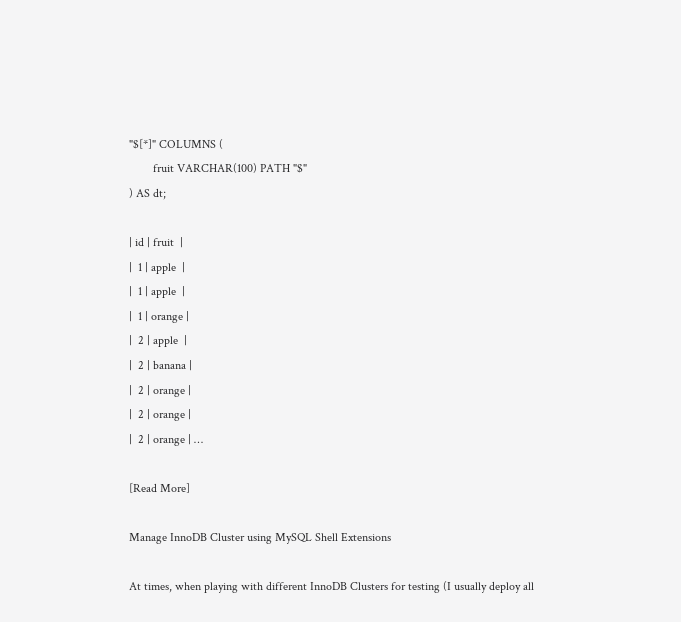"$[*]" COLUMNS (
        fruit VARCHAR(100) PATH "$"
) AS dt;

| id | fruit  |
|  1 | apple  |
|  1 | apple  |
|  1 | orange |
|  2 | apple  |
|  2 | banana |
|  2 | orange |
|  2 | orange |
|  2 | orange | …

[Read More]

Manage InnoDB Cluster using MySQL Shell Extensions

At times, when playing with different InnoDB Clusters for testing (I usually deploy all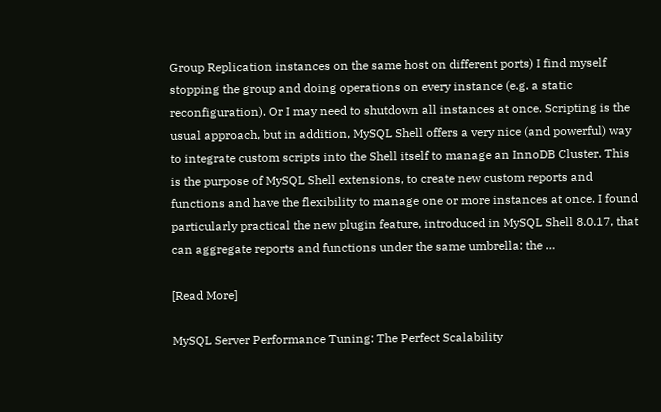Group Replication instances on the same host on different ports) I find myself stopping the group and doing operations on every instance (e.g. a static reconfiguration). Or I may need to shutdown all instances at once. Scripting is the usual approach, but in addition, MySQL Shell offers a very nice (and powerful) way to integrate custom scripts into the Shell itself to manage an InnoDB Cluster. This is the purpose of MySQL Shell extensions, to create new custom reports and functions and have the flexibility to manage one or more instances at once. I found particularly practical the new plugin feature, introduced in MySQL Shell 8.0.17, that can aggregate reports and functions under the same umbrella: the …

[Read More]

MySQL Server Performance Tuning: The Perfect Scalability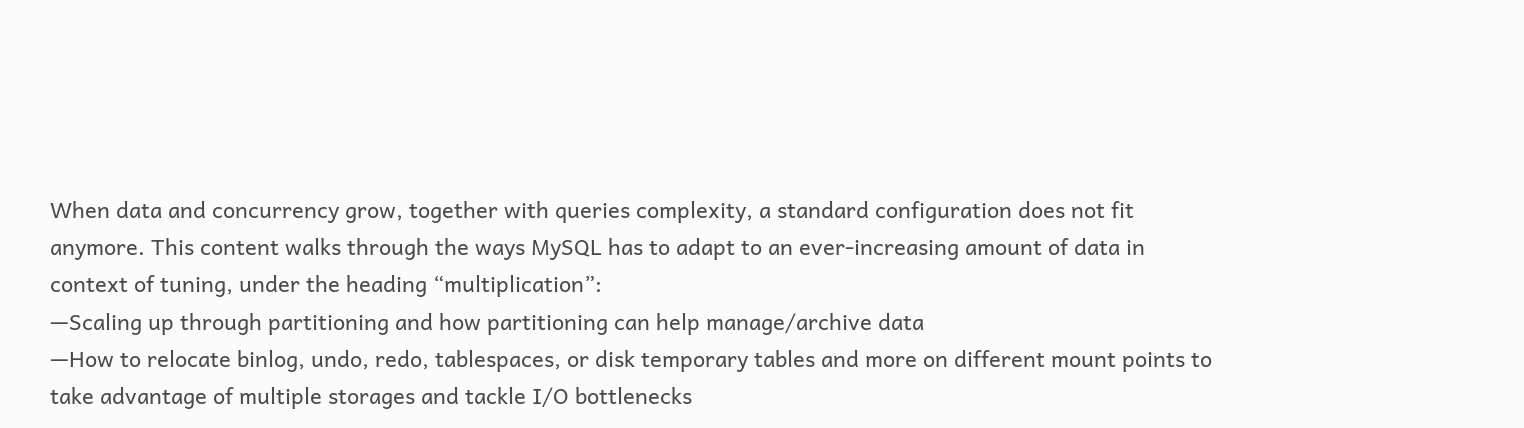When data and concurrency grow, together with queries complexity, a standard configuration does not fit anymore. This content walks through the ways MySQL has to adapt to an ever-increasing amount of data in context of tuning, under the heading “multiplication”:
—Scaling up through partitioning and how partitioning can help manage/archive data
—How to relocate binlog, undo, redo, tablespaces, or disk temporary tables and more on different mount points to take advantage of multiple storages and tackle I/O bottlenecks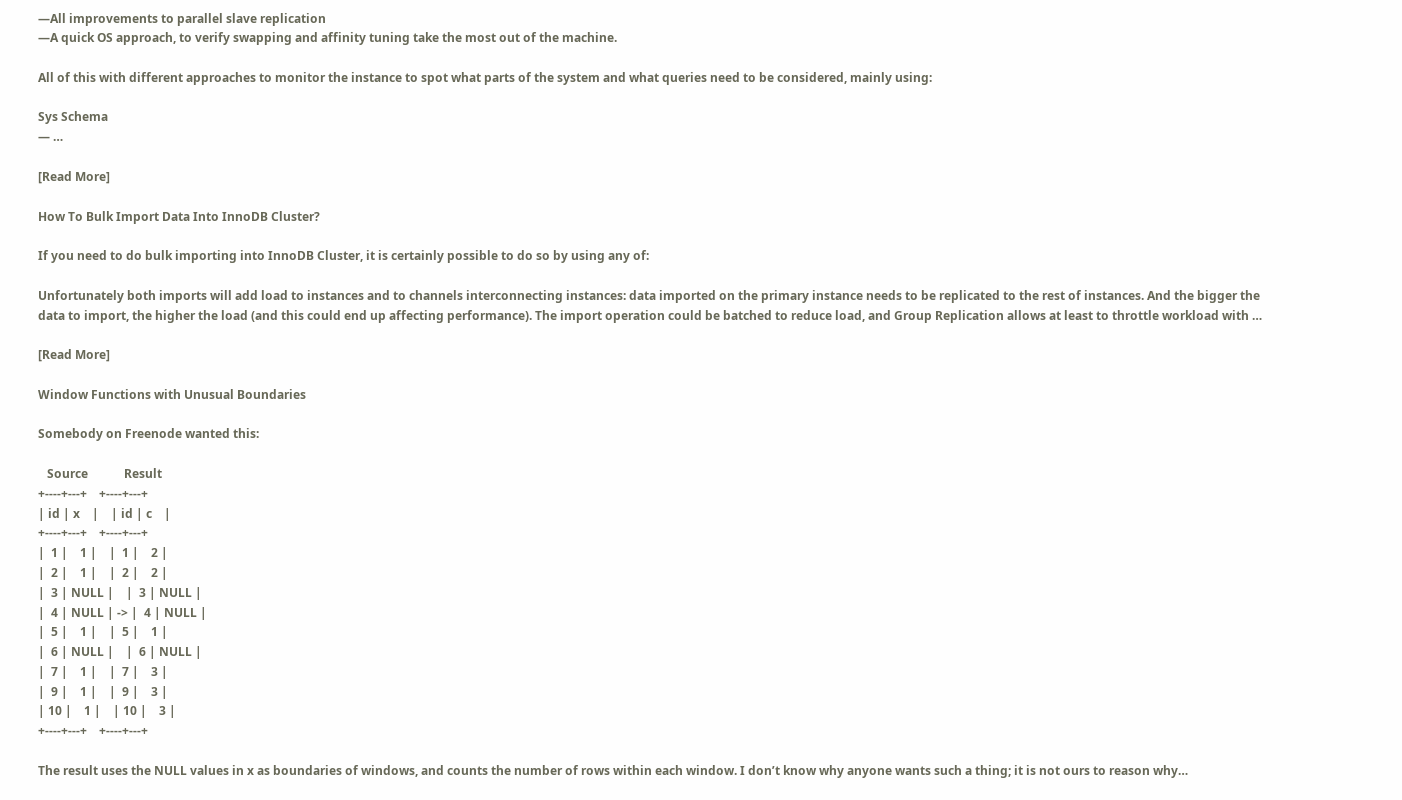—All improvements to parallel slave replication
—A quick OS approach, to verify swapping and affinity tuning take the most out of the machine.

All of this with different approaches to monitor the instance to spot what parts of the system and what queries need to be considered, mainly using:

Sys Schema
— …

[Read More]

How To Bulk Import Data Into InnoDB Cluster?

If you need to do bulk importing into InnoDB Cluster, it is certainly possible to do so by using any of:

Unfortunately both imports will add load to instances and to channels interconnecting instances: data imported on the primary instance needs to be replicated to the rest of instances. And the bigger the data to import, the higher the load (and this could end up affecting performance). The import operation could be batched to reduce load, and Group Replication allows at least to throttle workload with …

[Read More]

Window Functions with Unusual Boundaries

Somebody on Freenode wanted this:

   Source            Result
+----+---+    +----+---+
| id | x    |    | id | c    |
+----+---+    +----+---+
|  1 |    1 |    |  1 |    2 |
|  2 |    1 |    |  2 |    2 |
|  3 | NULL |    |  3 | NULL |
|  4 | NULL | -> |  4 | NULL |
|  5 |    1 |    |  5 |    1 |
|  6 | NULL |    |  6 | NULL |
|  7 |    1 |    |  7 |    3 |
|  9 |    1 |    |  9 |    3 |
| 10 |    1 |    | 10 |    3 |
+----+---+    +----+---+

The result uses the NULL values in x as boundaries of windows, and counts the number of rows within each window. I don’t know why anyone wants such a thing; it is not ours to reason why…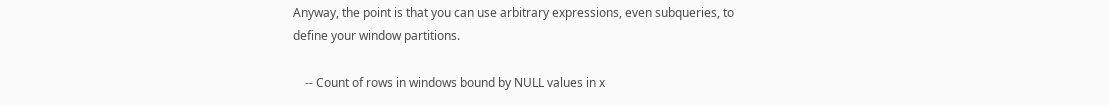Anyway, the point is that you can use arbitrary expressions, even subqueries, to define your window partitions.

    -- Count of rows in windows bound by NULL values in x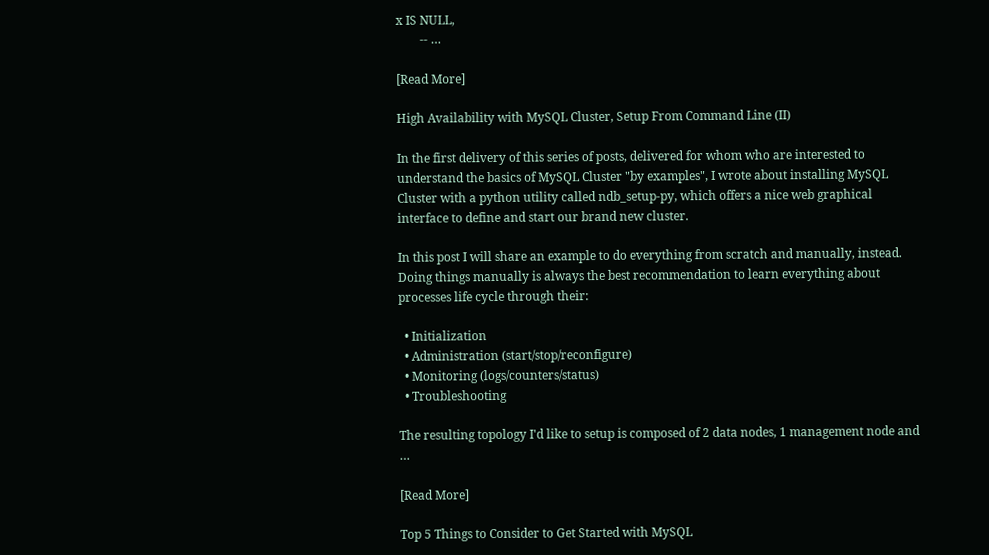x IS NULL,
        -- …

[Read More]

High Availability with MySQL Cluster, Setup From Command Line (II)

In the first delivery of this series of posts, delivered for whom who are interested to understand the basics of MySQL Cluster "by examples", I wrote about installing MySQL Cluster with a python utility called ndb_setup-py, which offers a nice web graphical interface to define and start our brand new cluster.

In this post I will share an example to do everything from scratch and manually, instead. Doing things manually is always the best recommendation to learn everything about processes life cycle through their:

  • Initialization
  • Administration (start/stop/reconfigure)
  • Monitoring (logs/counters/status)
  • Troubleshooting

The resulting topology I'd like to setup is composed of 2 data nodes, 1 management node and …

[Read More]

Top 5 Things to Consider to Get Started with MySQL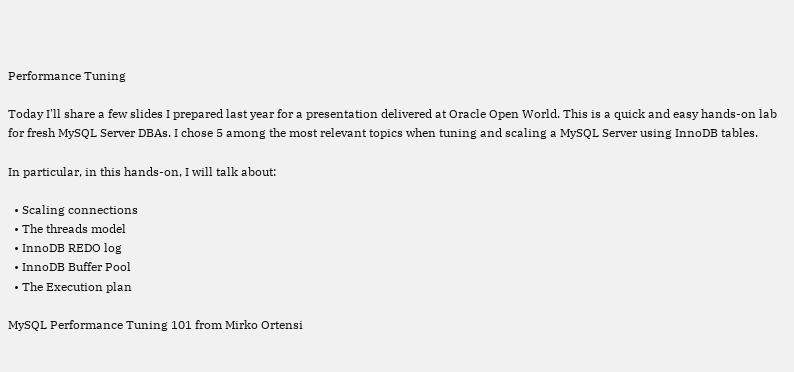Performance Tuning

Today I'll share a few slides I prepared last year for a presentation delivered at Oracle Open World. This is a quick and easy hands-on lab for fresh MySQL Server DBAs. I chose 5 among the most relevant topics when tuning and scaling a MySQL Server using InnoDB tables.

In particular, in this hands-on, I will talk about:

  • Scaling connections
  • The threads model
  • InnoDB REDO log
  • InnoDB Buffer Pool
  • The Execution plan

MySQL Performance Tuning 101 from Mirko Ortensi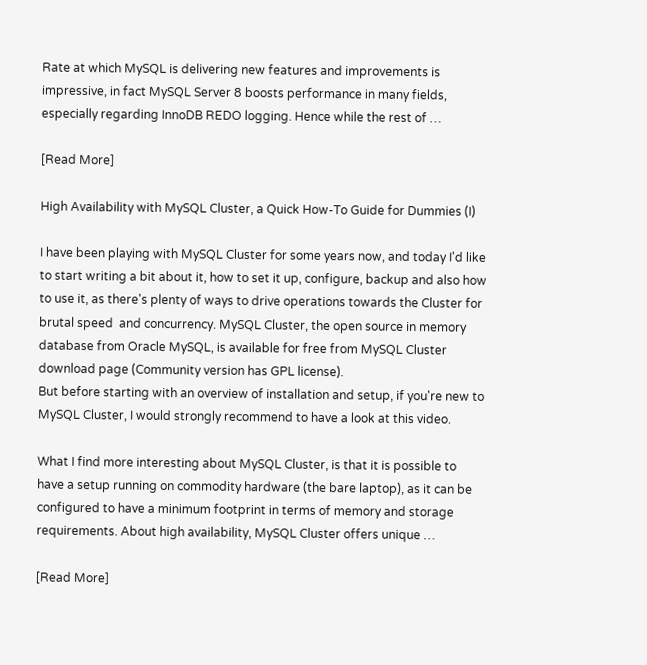Rate at which MySQL is delivering new features and improvements is impressive, in fact MySQL Server 8 boosts performance in many fields, especially regarding InnoDB REDO logging. Hence while the rest of …

[Read More]

High Availability with MySQL Cluster, a Quick How-To Guide for Dummies (I)

I have been playing with MySQL Cluster for some years now, and today I'd like to start writing a bit about it, how to set it up, configure, backup and also how to use it, as there's plenty of ways to drive operations towards the Cluster for brutal speed  and concurrency. MySQL Cluster, the open source in memory database from Oracle MySQL, is available for free from MySQL Cluster download page (Community version has GPL license).
But before starting with an overview of installation and setup, if you're new to MySQL Cluster, I would strongly recommend to have a look at this video.

What I find more interesting about MySQL Cluster, is that it is possible to have a setup running on commodity hardware (the bare laptop), as it can be configured to have a minimum footprint in terms of memory and storage requirements. About high availability, MySQL Cluster offers unique …

[Read More]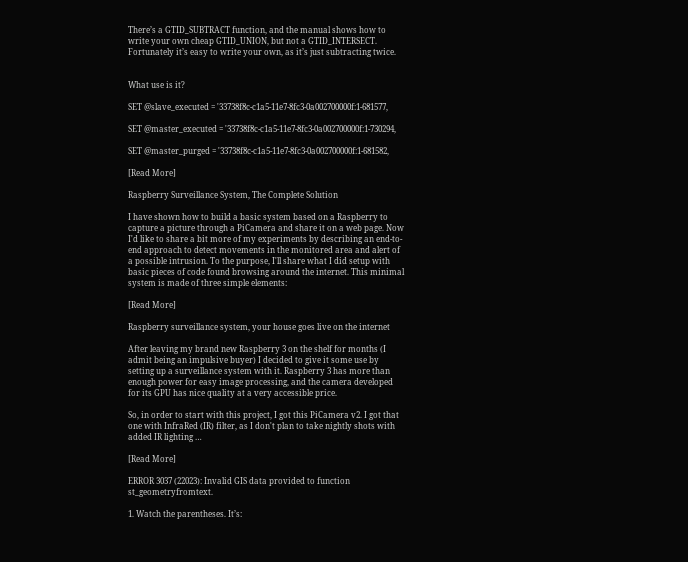There’s a GTID_SUBTRACT function, and the manual shows how to write your own cheap GTID_UNION, but not a GTID_INTERSECT. Fortunately it’s easy to write your own, as it’s just subtracting twice.


What use is it?

SET @slave_executed = '33738f8c-c1a5-11e7-8fc3-0a002700000f:1-681577,

SET @master_executed = '33738f8c-c1a5-11e7-8fc3-0a002700000f:1-730294,

SET @master_purged = '33738f8c-c1a5-11e7-8fc3-0a002700000f:1-681582,

[Read More]

Raspberry Surveillance System, The Complete Solution

I have shown how to build a basic system based on a Raspberry to capture a picture through a PiCamera and share it on a web page. Now I'd like to share a bit more of my experiments by describing an end-to-end approach to detect movements in the monitored area and alert of a possible intrusion. To the purpose, I'll share what I did setup with basic pieces of code found browsing around the internet. This minimal system is made of three simple elements:

[Read More]

Raspberry surveillance system, your house goes live on the internet

After leaving my brand new Raspberry 3 on the shelf for months (I admit being an impulsive buyer) I decided to give it some use by setting up a surveillance system with it. Raspberry 3 has more than enough power for easy image processing, and the camera developed for its GPU has nice quality at a very accessible price.

So, in order to start with this project, I got this PiCamera v2. I got that one with InfraRed (IR) filter, as I don't plan to take nightly shots with added IR lighting …

[Read More]

ERROR 3037 (22023): Invalid GIS data provided to function st_geometryfromtext.

1. Watch the parentheses. It’s: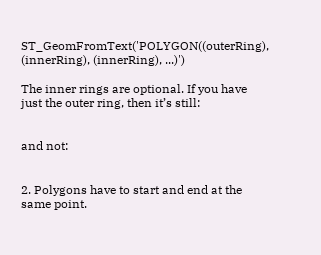ST_GeomFromText('POLYGON((outerRing), (innerRing), (innerRing), ...)')

The inner rings are optional. If you have just the outer ring, then it’s still:


and not:


2. Polygons have to start and end at the same point.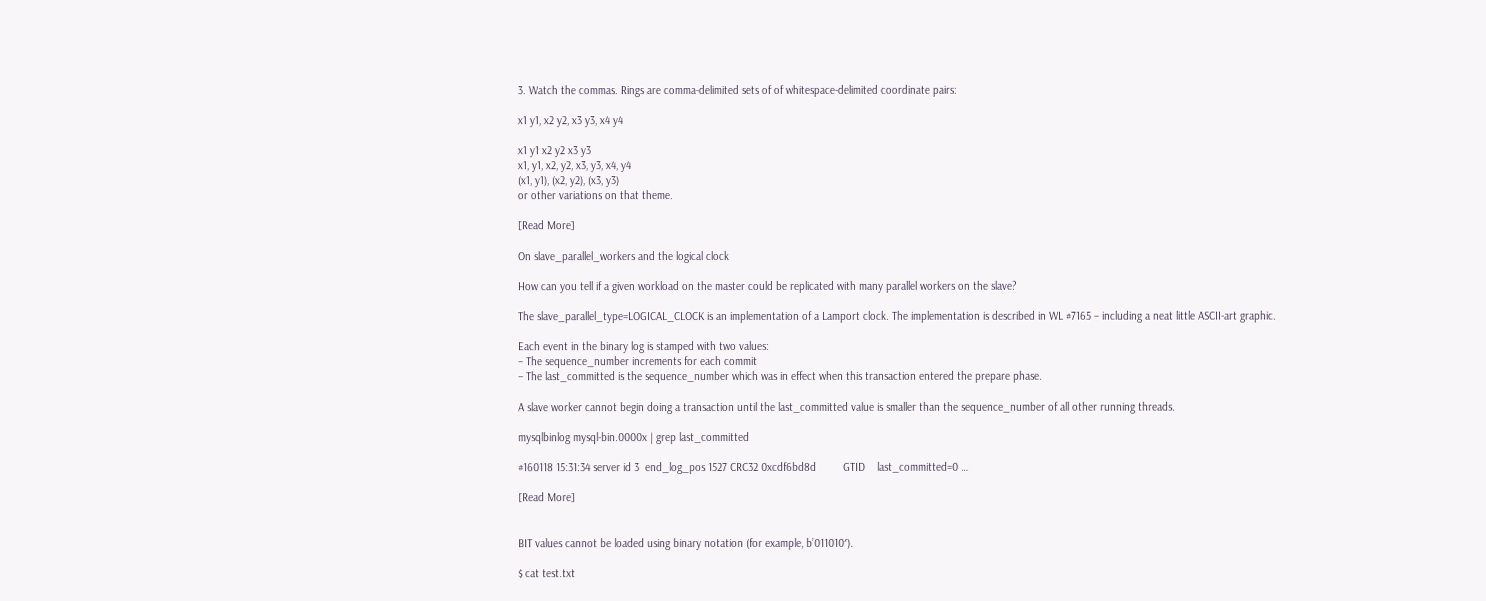3. Watch the commas. Rings are comma-delimited sets of of whitespace-delimited coordinate pairs:

x1 y1, x2 y2, x3 y3, x4 y4

x1 y1 x2 y2 x3 y3
x1, y1, x2, y2, x3, y3, x4, y4
(x1, y1), (x2, y2), (x3, y3)
or other variations on that theme.

[Read More]

On slave_parallel_workers and the logical clock

How can you tell if a given workload on the master could be replicated with many parallel workers on the slave?

The slave_parallel_type=LOGICAL_CLOCK is an implementation of a Lamport clock. The implementation is described in WL #7165 – including a neat little ASCII-art graphic.

Each event in the binary log is stamped with two values:
– The sequence_number increments for each commit
– The last_committed is the sequence_number which was in effect when this transaction entered the prepare phase.

A slave worker cannot begin doing a transaction until the last_committed value is smaller than the sequence_number of all other running threads.

mysqlbinlog mysql-bin.0000x | grep last_committed

#160118 15:31:34 server id 3  end_log_pos 1527 CRC32 0xcdf6bd8d         GTID    last_committed=0 …

[Read More]


BIT values cannot be loaded using binary notation (for example, b’011010′).

$ cat test.txt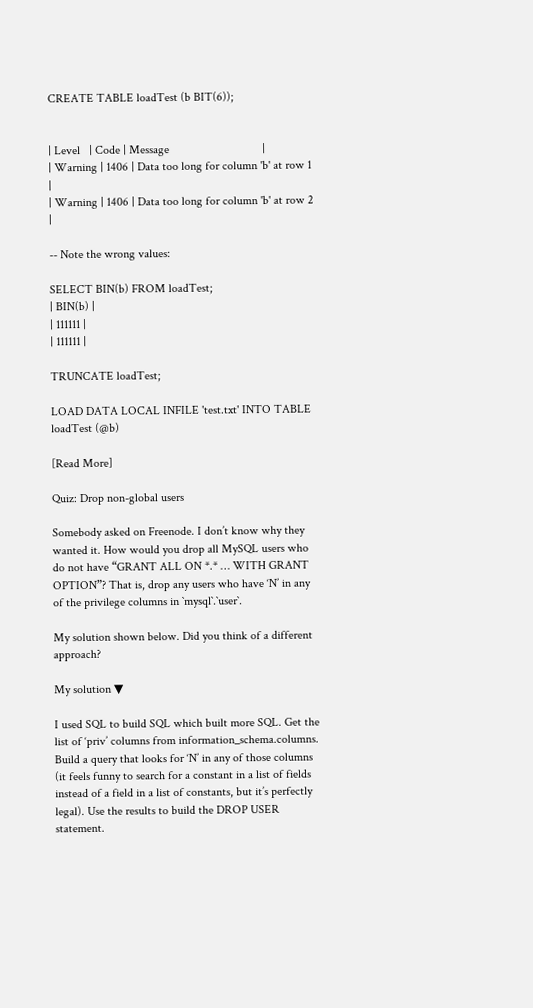CREATE TABLE loadTest (b BIT(6));


| Level   | Code | Message                               |
| Warning | 1406 | Data too long for column 'b' at row 1 |
| Warning | 1406 | Data too long for column 'b' at row 2 |

-- Note the wrong values:

SELECT BIN(b) FROM loadTest;
| BIN(b) |
| 111111 |
| 111111 |

TRUNCATE loadTest;

LOAD DATA LOCAL INFILE 'test.txt' INTO TABLE loadTest (@b)

[Read More]

Quiz: Drop non-global users

Somebody asked on Freenode. I don’t know why they wanted it. How would you drop all MySQL users who do not have “GRANT ALL ON *.* … WITH GRANT OPTION”? That is, drop any users who have ‘N’ in any of the privilege columns in `mysql`.`user`.

My solution shown below. Did you think of a different approach?

My solution ▼

I used SQL to build SQL which built more SQL. Get the list of ‘priv’ columns from information_schema.columns. Build a query that looks for ‘N’ in any of those columns (it feels funny to search for a constant in a list of fields instead of a field in a list of constants, but it’s perfectly legal). Use the results to build the DROP USER statement.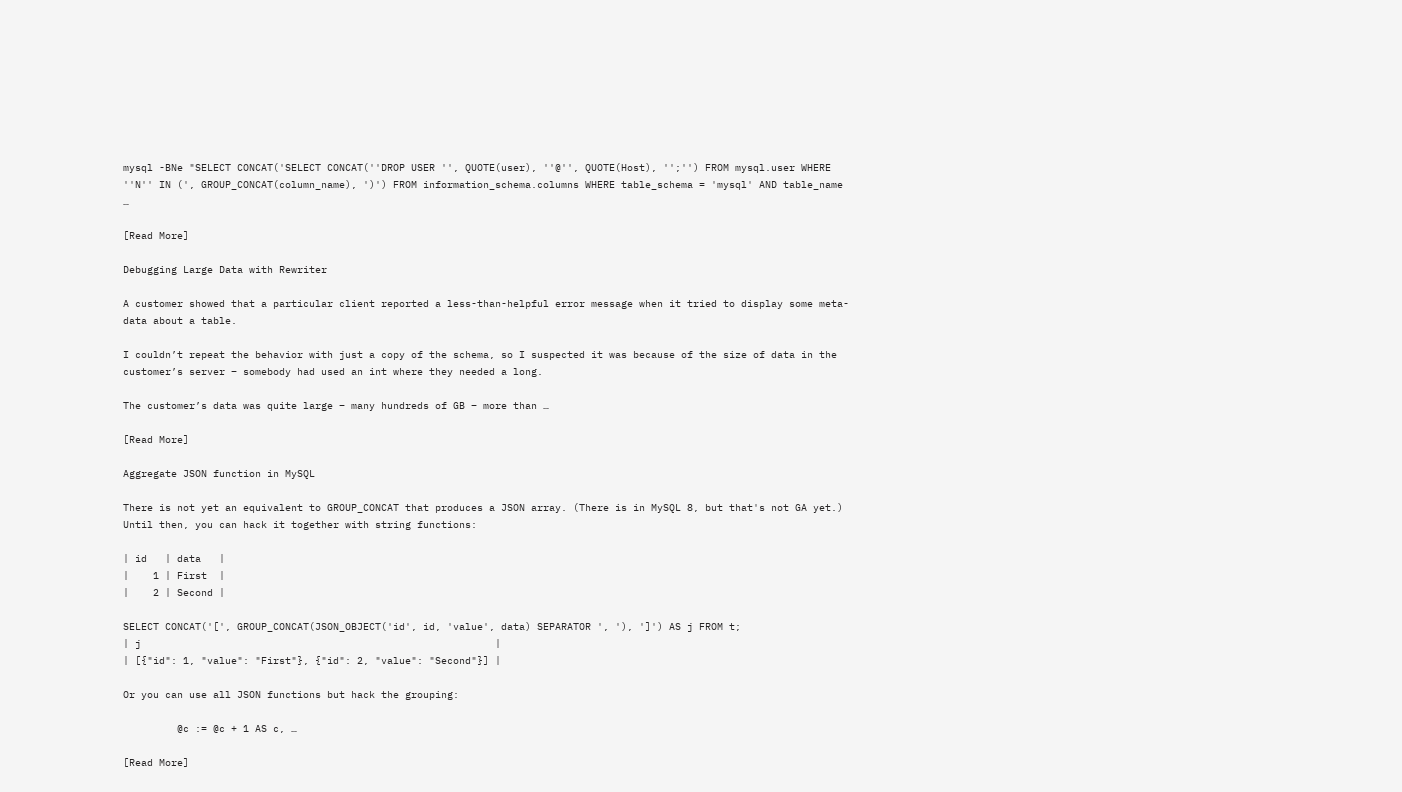mysql -BNe "SELECT CONCAT('SELECT CONCAT(''DROP USER '', QUOTE(user), ''@'', QUOTE(Host), '';'') FROM mysql.user WHERE ''N'' IN (', GROUP_CONCAT(column_name), ')') FROM information_schema.columns WHERE table_schema = 'mysql' AND table_name …

[Read More]

Debugging Large Data with Rewriter

A customer showed that a particular client reported a less-than-helpful error message when it tried to display some meta-data about a table.

I couldn’t repeat the behavior with just a copy of the schema, so I suspected it was because of the size of data in the customer’s server – somebody had used an int where they needed a long.

The customer’s data was quite large – many hundreds of GB – more than …

[Read More]

Aggregate JSON function in MySQL

There is not yet an equivalent to GROUP_CONCAT that produces a JSON array. (There is in MySQL 8, but that's not GA yet.) Until then, you can hack it together with string functions:

| id   | data   |
|    1 | First  |
|    2 | Second |

SELECT CONCAT('[', GROUP_CONCAT(JSON_OBJECT('id', id, 'value', data) SEPARATOR ', '), ']') AS j FROM t;
| j                                                           |
| [{"id": 1, "value": "First"}, {"id": 2, "value": "Second"}] |

Or you can use all JSON functions but hack the grouping:

         @c := @c + 1 AS c, …

[Read More]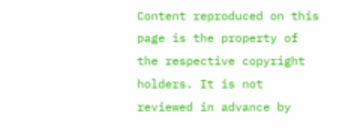Content reproduced on this page is the property of the respective copyright holders. It is not reviewed in advance by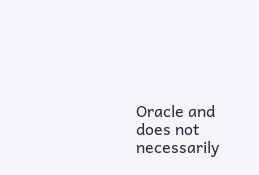Oracle and does not necessarily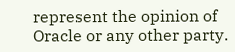represent the opinion of Oracle or any other party.